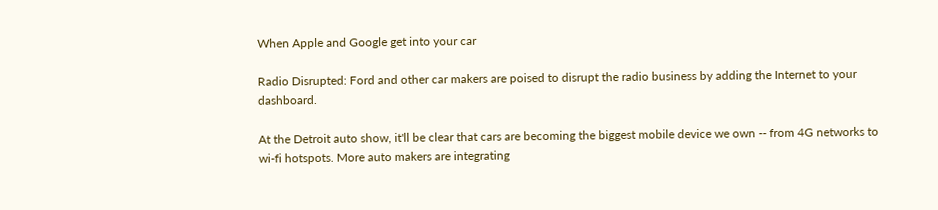When Apple and Google get into your car

Radio Disrupted: Ford and other car makers are poised to disrupt the radio business by adding the Internet to your dashboard.

At the Detroit auto show, it'll be clear that cars are becoming the biggest mobile device we own -- from 4G networks to wi-fi hotspots. More auto makers are integrating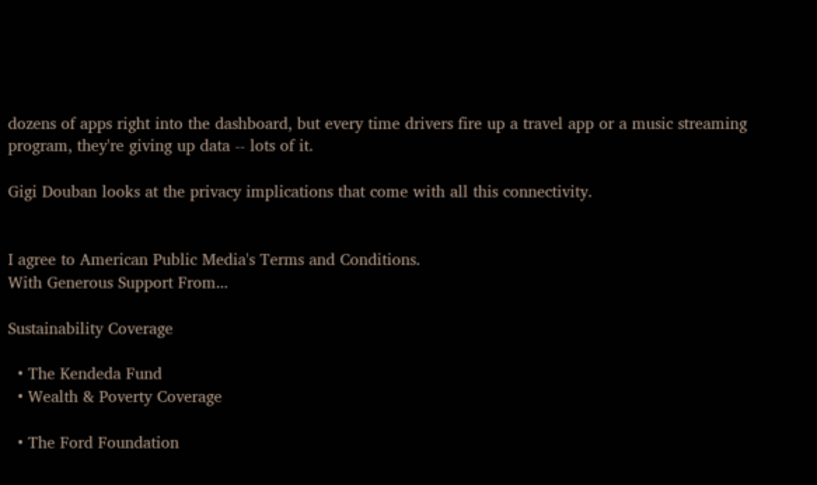dozens of apps right into the dashboard, but every time drivers fire up a travel app or a music streaming program, they're giving up data -- lots of it.

Gigi Douban looks at the privacy implications that come with all this connectivity.


I agree to American Public Media's Terms and Conditions.
With Generous Support From...

Sustainability Coverage

  • The Kendeda Fund
  • Wealth & Poverty Coverage

  • The Ford Foundation